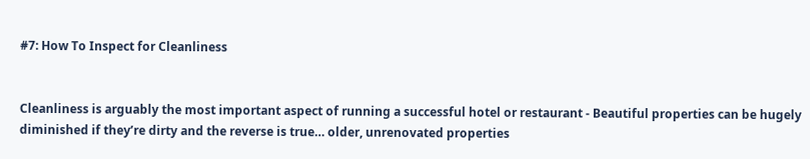#7: How To Inspect for Cleanliness


Cleanliness is arguably the most important aspect of running a successful hotel or restaurant - Beautiful properties can be hugely diminished if they’re dirty and the reverse is true… older, unrenovated properties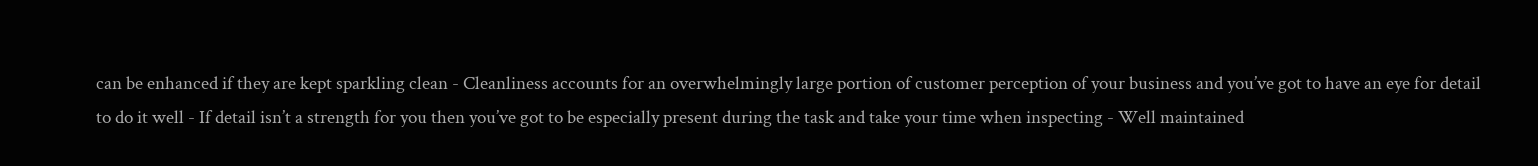can be enhanced if they are kept sparkling clean - Cleanliness accounts for an overwhelmingly large portion of customer perception of your business and you’ve got to have an eye for detail to do it well - If detail isn’t a strength for you then you’ve got to be especially present during the task and take your time when inspecting - Well maintained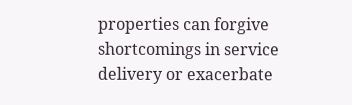properties can forgive shortcomings in service delivery or exacerbate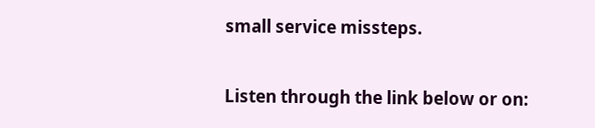small service missteps.

Listen through the link below or on: